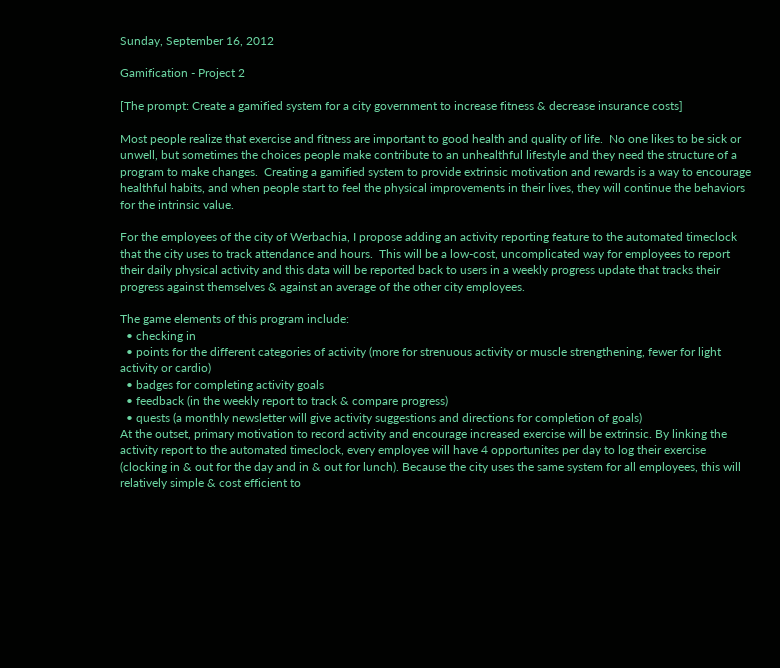Sunday, September 16, 2012

Gamification - Project 2

[The prompt: Create a gamified system for a city government to increase fitness & decrease insurance costs]

Most people realize that exercise and fitness are important to good health and quality of life.  No one likes to be sick or unwell, but sometimes the choices people make contribute to an unhealthful lifestyle and they need the structure of a program to make changes.  Creating a gamified system to provide extrinsic motivation and rewards is a way to encourage healthful habits, and when people start to feel the physical improvements in their lives, they will continue the behaviors for the intrinsic value.

For the employees of the city of Werbachia, I propose adding an activity reporting feature to the automated timeclock that the city uses to track attendance and hours.  This will be a low-cost, uncomplicated way for employees to report their daily physical activity and this data will be reported back to users in a weekly progress update that tracks their progress against themselves & against an average of the other city employees.

The game elements of this program include:
  • checking in
  • points for the different categories of activity (more for strenuous activity or muscle strengthening, fewer for light activity or cardio)
  • badges for completing activity goals
  • feedback (in the weekly report to track & compare progress)
  • quests (a monthly newsletter will give activity suggestions and directions for completion of goals)
At the outset, primary motivation to record activity and encourage increased exercise will be extrinsic. By linking the activity report to the automated timeclock, every employee will have 4 opportunites per day to log their exercise (clocking in & out for the day and in & out for lunch). Because the city uses the same system for all employees, this will relatively simple & cost efficient to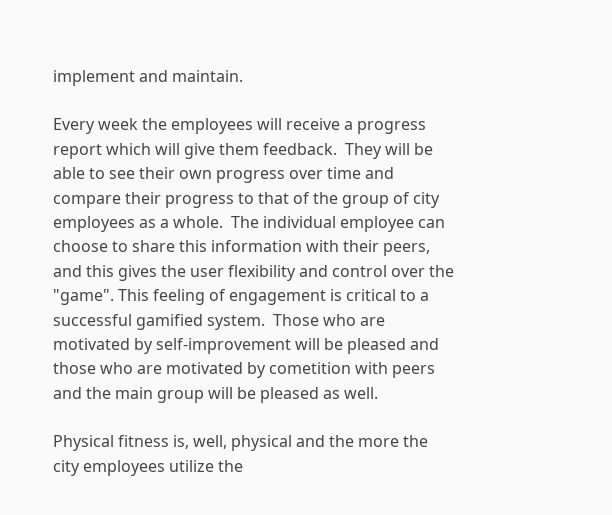implement and maintain.

Every week the employees will receive a progress report which will give them feedback.  They will be able to see their own progress over time and compare their progress to that of the group of city employees as a whole.  The individual employee can choose to share this information with their peers, and this gives the user flexibility and control over the "game". This feeling of engagement is critical to a successful gamified system.  Those who are motivated by self-improvement will be pleased and those who are motivated by cometition with peers and the main group will be pleased as well.

Physical fitness is, well, physical and the more the city employees utilize the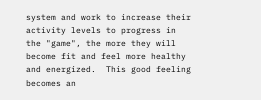system and work to increase their activity levels to progress in the "game", the more they will become fit and feel more healthy and energized.  This good feeling becomes an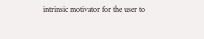intrinsic motivator for the user to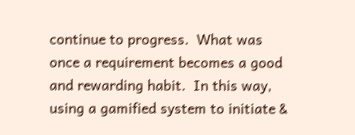continue to progress.  What was once a requirement becomes a good and rewarding habit.  In this way, using a gamified system to initiate &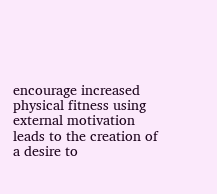encourage increased physical fitness using external motivation leads to the creation of a desire to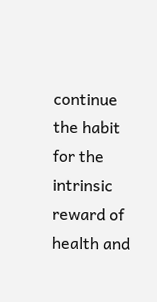continue the habit for the intrinsic reward of health and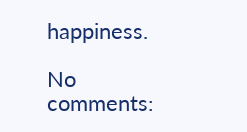happiness.

No comments: